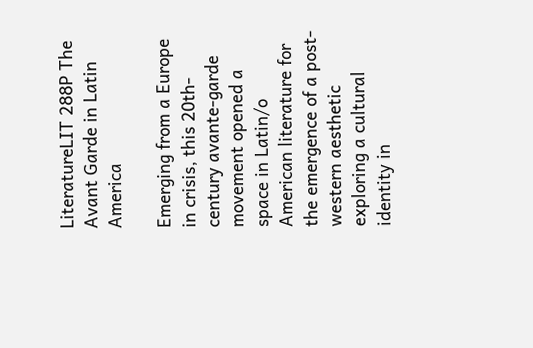LiteratureLIT 288P The Avant Garde in Latin America

Emerging from a Europe in crisis, this 20th-century avante-garde movement opened a space in Latin/o American literature for the emergence of a post-western aesthetic exploring a cultural identity in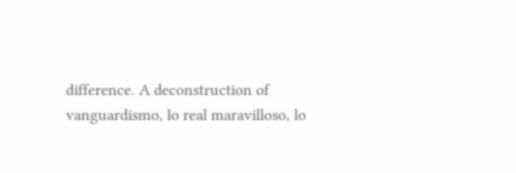difference. A deconstruction of vanguardismo, lo real maravilloso, lo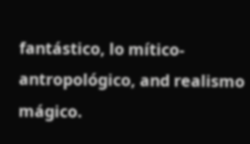fantástico, lo mítico-antropológico, and realismo mágico.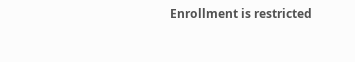Enrollment is restricted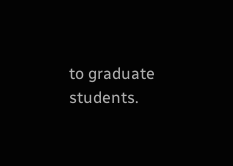to graduate students.